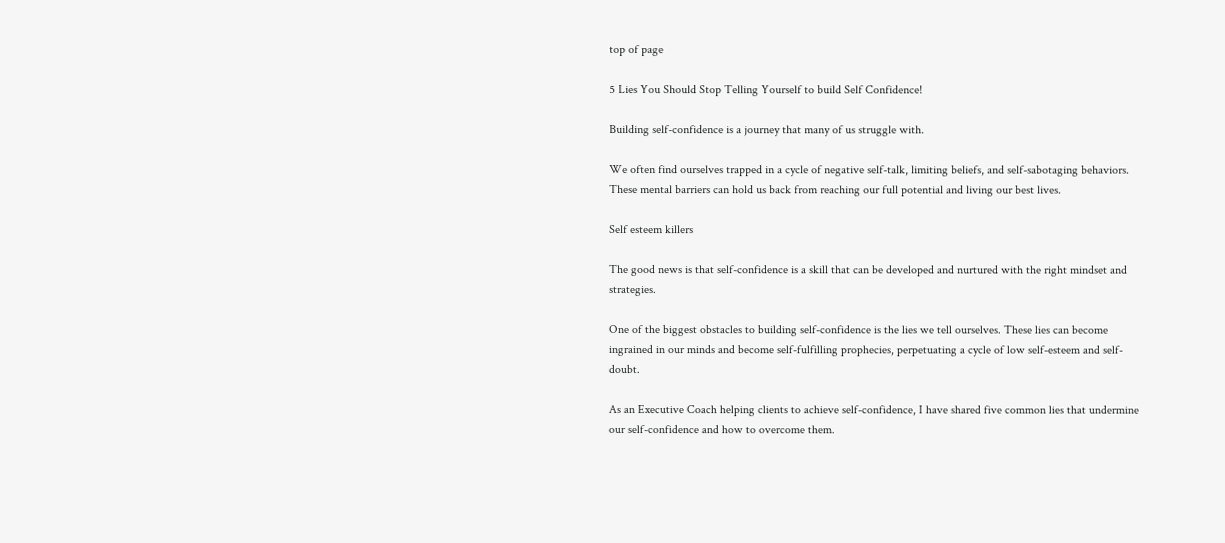top of page

5 Lies You Should Stop Telling Yourself to build Self Confidence!

Building self-confidence is a journey that many of us struggle with.

We often find ourselves trapped in a cycle of negative self-talk, limiting beliefs, and self-sabotaging behaviors. These mental barriers can hold us back from reaching our full potential and living our best lives.

Self esteem killers

The good news is that self-confidence is a skill that can be developed and nurtured with the right mindset and strategies.

One of the biggest obstacles to building self-confidence is the lies we tell ourselves. These lies can become ingrained in our minds and become self-fulfilling prophecies, perpetuating a cycle of low self-esteem and self-doubt.

As an Executive Coach helping clients to achieve self-confidence, I have shared five common lies that undermine our self-confidence and how to overcome them.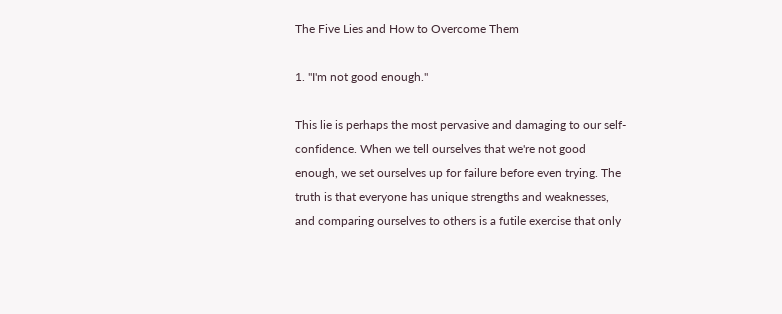The Five Lies and How to Overcome Them

1. "I'm not good enough."

This lie is perhaps the most pervasive and damaging to our self-confidence. When we tell ourselves that we're not good enough, we set ourselves up for failure before even trying. The truth is that everyone has unique strengths and weaknesses, and comparing ourselves to others is a futile exercise that only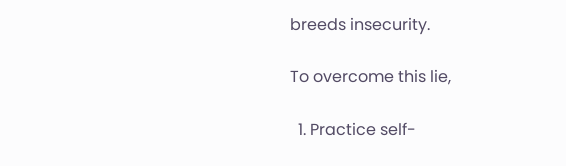breeds insecurity.

To overcome this lie,

  1. Practice self-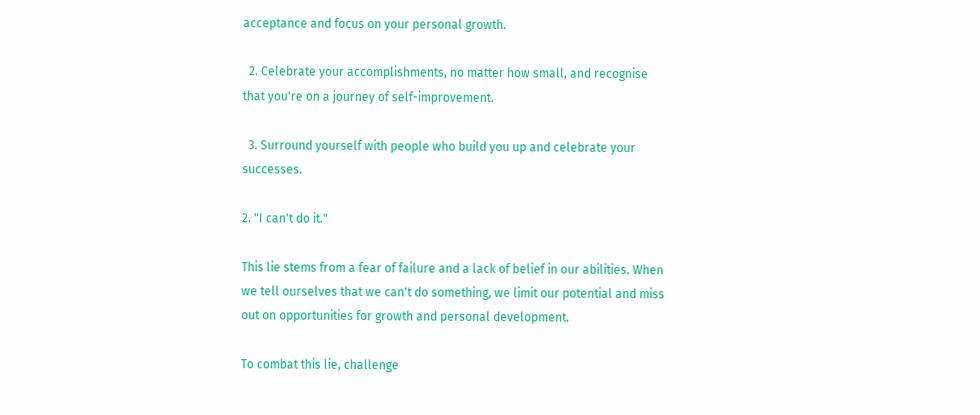acceptance and focus on your personal growth.

  2. Celebrate your accomplishments, no matter how small, and recognise that you're on a journey of self-improvement.

  3. Surround yourself with people who build you up and celebrate your successes.

2. "I can't do it."

This lie stems from a fear of failure and a lack of belief in our abilities. When we tell ourselves that we can't do something, we limit our potential and miss out on opportunities for growth and personal development.

To combat this lie, challenge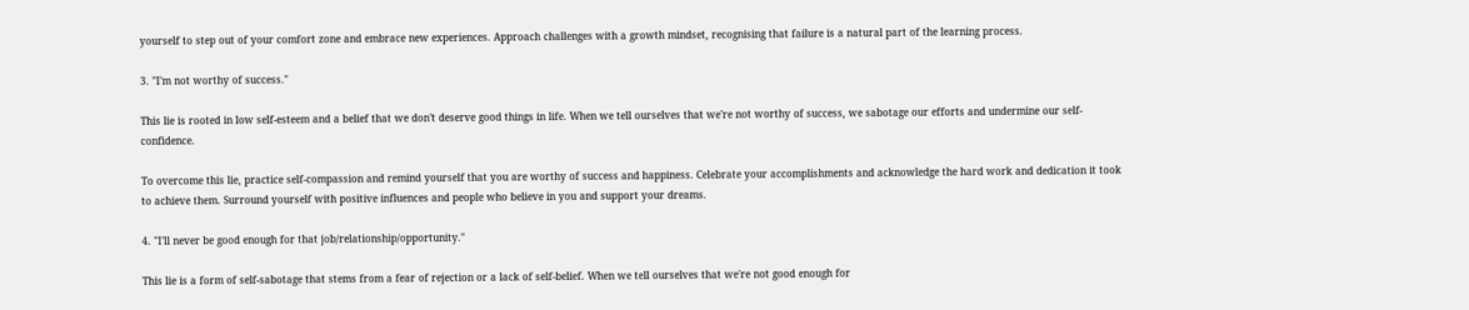yourself to step out of your comfort zone and embrace new experiences. Approach challenges with a growth mindset, recognising that failure is a natural part of the learning process.

3. "I'm not worthy of success."

This lie is rooted in low self-esteem and a belief that we don't deserve good things in life. When we tell ourselves that we're not worthy of success, we sabotage our efforts and undermine our self-confidence.

To overcome this lie, practice self-compassion and remind yourself that you are worthy of success and happiness. Celebrate your accomplishments and acknowledge the hard work and dedication it took to achieve them. Surround yourself with positive influences and people who believe in you and support your dreams.

4. "I'll never be good enough for that job/relationship/opportunity."

This lie is a form of self-sabotage that stems from a fear of rejection or a lack of self-belief. When we tell ourselves that we're not good enough for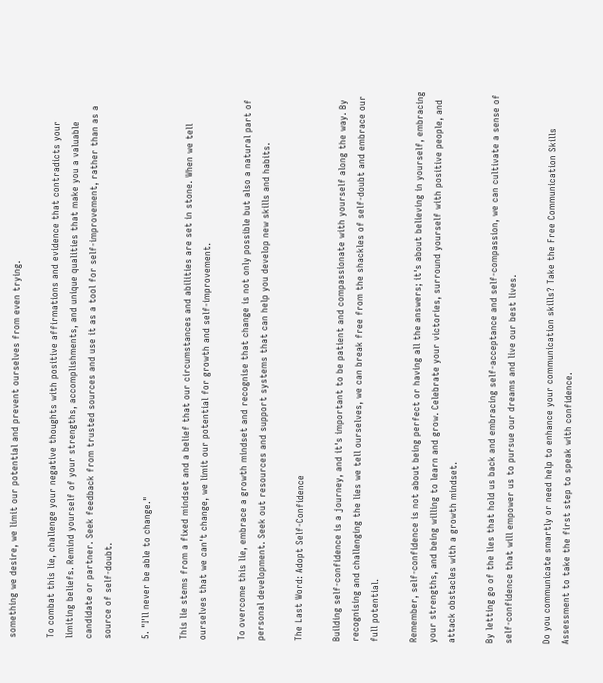something we desire, we limit our potential and prevent ourselves from even trying.

To combat this lie, challenge your negative thoughts with positive affirmations and evidence that contradicts your limiting beliefs. Remind yourself of your strengths, accomplishments, and unique qualities that make you a valuable candidate or partner. Seek feedback from trusted sources and use it as a tool for self-improvement, rather than as a source of self-doubt.

5. "I'll never be able to change."

This lie stems from a fixed mindset and a belief that our circumstances and abilities are set in stone. When we tell ourselves that we can't change, we limit our potential for growth and self-improvement.

To overcome this lie, embrace a growth mindset and recognise that change is not only possible but also a natural part of personal development. Seek out resources and support systems that can help you develop new skills and habits.

The Last Word: Adopt Self-Confidence

Building self-confidence is a journey, and it's important to be patient and compassionate with yourself along the way. By recognising and challenging the lies we tell ourselves, we can break free from the shackles of self-doubt and embrace our full potential.

Remember, self-confidence is not about being perfect or having all the answers; it's about believing in yourself, embracing your strengths, and being willing to learn and grow. Celebrate your victories, surround yourself with positive people, and attack obstacles with a growth mindset.

By letting go of the lies that hold us back and embracing self-acceptance and self-compassion, we can cultivate a sense of self-confidence that will empower us to pursue our dreams and live our best lives.

Do you communicate smartly or need help to enhance your communication skills? Take the Free Communication Skills Assessment to take the first step to speak with confidence.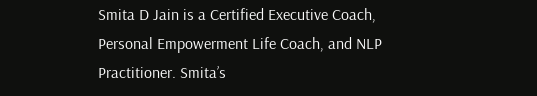Smita D Jain is a Certified Executive Coach, Personal Empowerment Life Coach, and NLP Practitioner. Smita’s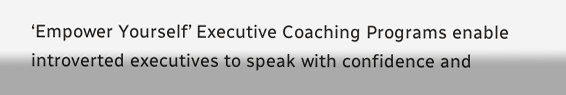‘Empower Yourself’ Executive Coaching Programs enable introverted executives to speak with confidence and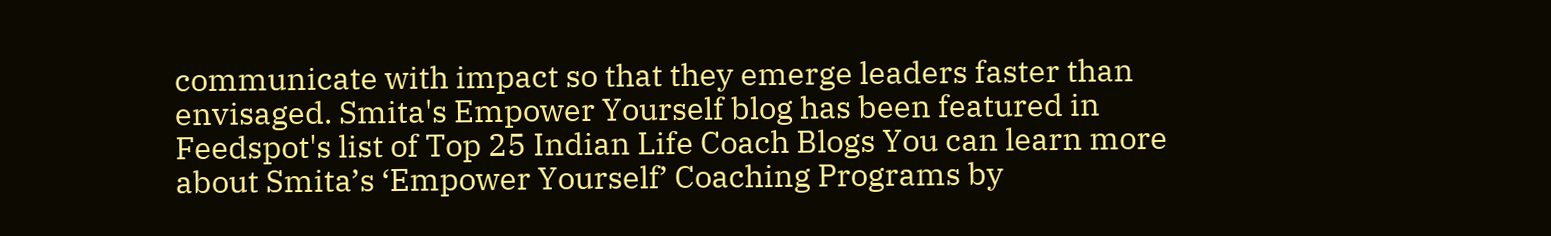communicate with impact so that they emerge leaders faster than envisaged. Smita's Empower Yourself blog has been featured in Feedspot's list of Top 25 Indian Life Coach Blogs You can learn more about Smita’s ‘Empower Yourself’ Coaching Programs by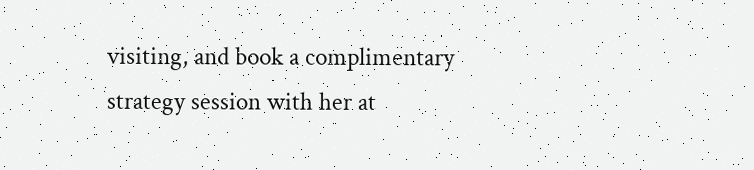visiting, and book a complimentary strategy session with her at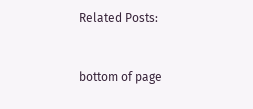Related Posts:


bottom of page